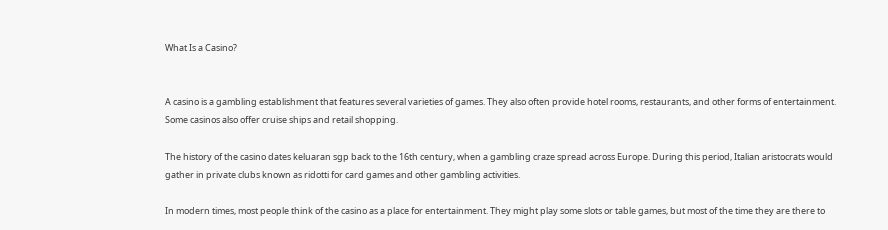What Is a Casino?


A casino is a gambling establishment that features several varieties of games. They also often provide hotel rooms, restaurants, and other forms of entertainment. Some casinos also offer cruise ships and retail shopping.

The history of the casino dates keluaran sgp back to the 16th century, when a gambling craze spread across Europe. During this period, Italian aristocrats would gather in private clubs known as ridotti for card games and other gambling activities.

In modern times, most people think of the casino as a place for entertainment. They might play some slots or table games, but most of the time they are there to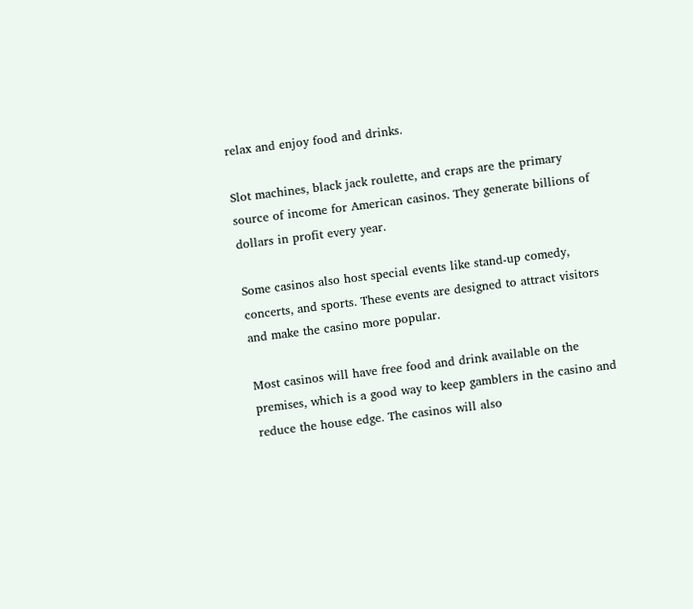relax and enjoy food and drinks.

Slot machines, black jack roulette, and craps are the primary source of income for American casinos. They generate billions of dollars in profit every year.

Some casinos also host special events like stand-up comedy, concerts, and sports. These events are designed to attract visitors and make the casino more popular.

Most casinos will have free food and drink available on the premises, which is a good way to keep gamblers in the casino and reduce the house edge. The casinos will also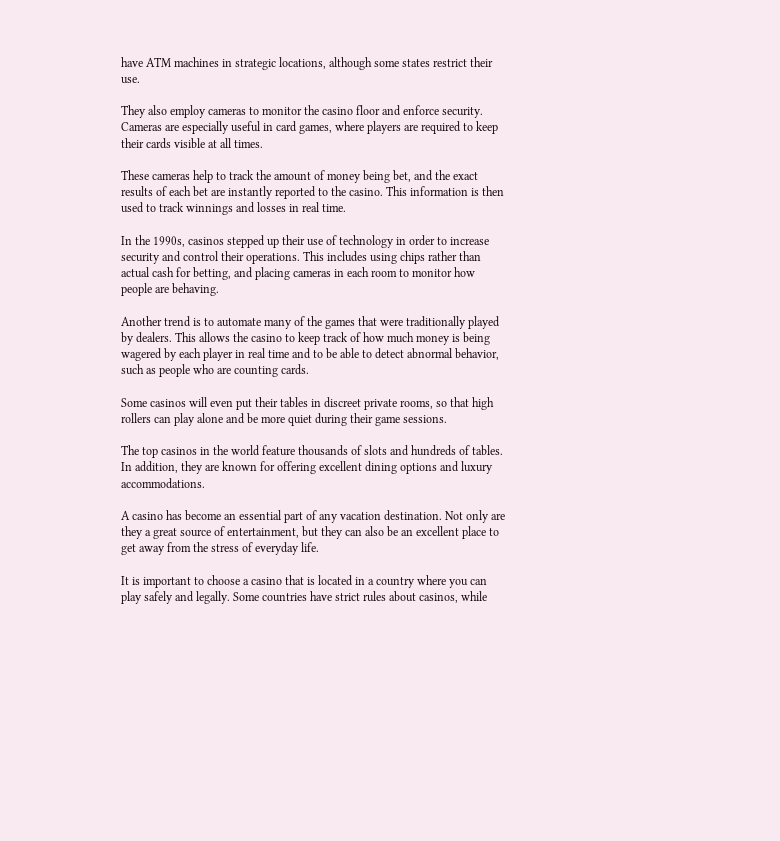have ATM machines in strategic locations, although some states restrict their use.

They also employ cameras to monitor the casino floor and enforce security. Cameras are especially useful in card games, where players are required to keep their cards visible at all times.

These cameras help to track the amount of money being bet, and the exact results of each bet are instantly reported to the casino. This information is then used to track winnings and losses in real time.

In the 1990s, casinos stepped up their use of technology in order to increase security and control their operations. This includes using chips rather than actual cash for betting, and placing cameras in each room to monitor how people are behaving.

Another trend is to automate many of the games that were traditionally played by dealers. This allows the casino to keep track of how much money is being wagered by each player in real time and to be able to detect abnormal behavior, such as people who are counting cards.

Some casinos will even put their tables in discreet private rooms, so that high rollers can play alone and be more quiet during their game sessions.

The top casinos in the world feature thousands of slots and hundreds of tables. In addition, they are known for offering excellent dining options and luxury accommodations.

A casino has become an essential part of any vacation destination. Not only are they a great source of entertainment, but they can also be an excellent place to get away from the stress of everyday life.

It is important to choose a casino that is located in a country where you can play safely and legally. Some countries have strict rules about casinos, while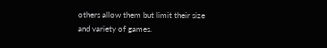others allow them but limit their size and variety of games.